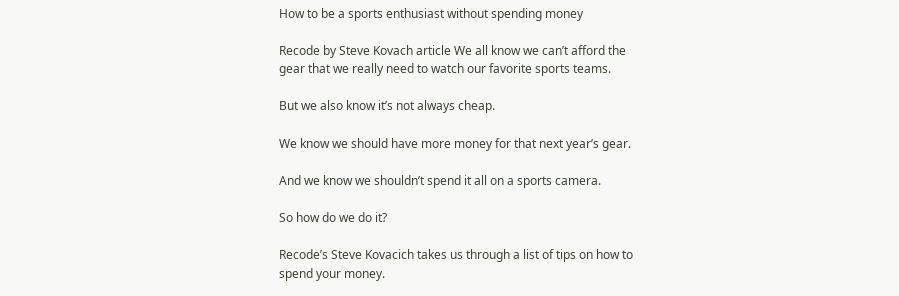How to be a sports enthusiast without spending money

Recode by Steve Kovach article We all know we can’t afford the gear that we really need to watch our favorite sports teams.

But we also know it’s not always cheap.

We know we should have more money for that next year’s gear.

And we know we shouldn’t spend it all on a sports camera.

So how do we do it?

Recode’s Steve Kovacich takes us through a list of tips on how to spend your money.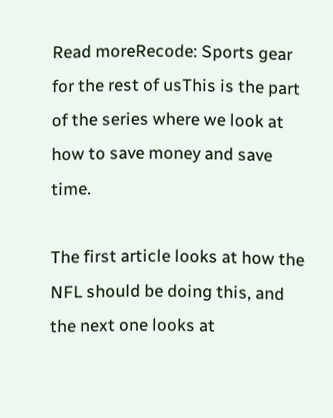Read moreRecode: Sports gear for the rest of usThis is the part of the series where we look at how to save money and save time.

The first article looks at how the NFL should be doing this, and the next one looks at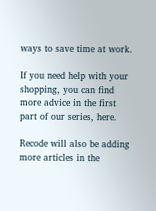ways to save time at work.

If you need help with your shopping, you can find more advice in the first part of our series, here.

Recode will also be adding more articles in the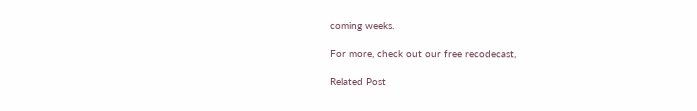coming weeks.

For more, check out our free recodecast,

Related Post